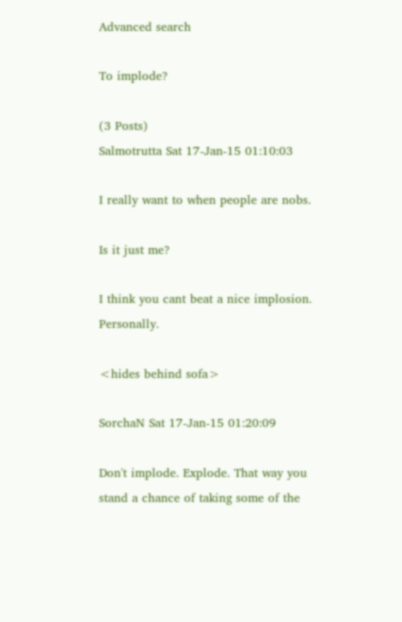Advanced search

To implode?

(3 Posts)
Salmotrutta Sat 17-Jan-15 01:10:03

I really want to when people are nobs.

Is it just me?

I think you cant beat a nice implosion. Personally.

<hides behind sofa>

SorchaN Sat 17-Jan-15 01:20:09

Don't implode. Explode. That way you stand a chance of taking some of the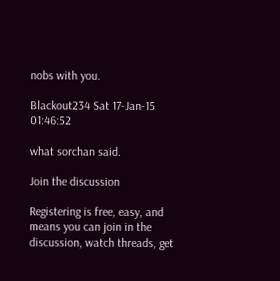nobs with you.

Blackout234 Sat 17-Jan-15 01:46:52

what sorchan said.

Join the discussion

Registering is free, easy, and means you can join in the discussion, watch threads, get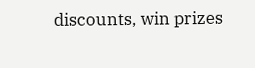discounts, win prizes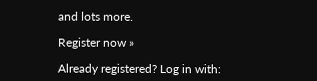and lots more.

Register now »

Already registered? Log in with: